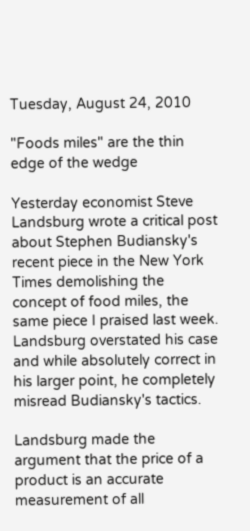Tuesday, August 24, 2010

"Foods miles" are the thin edge of the wedge

Yesterday economist Steve Landsburg wrote a critical post about Stephen Budiansky's recent piece in the New York Times demolishing the concept of food miles, the same piece I praised last week. Landsburg overstated his case and while absolutely correct in his larger point, he completely misread Budiansky's tactics.

Landsburg made the argument that the price of a product is an accurate measurement of all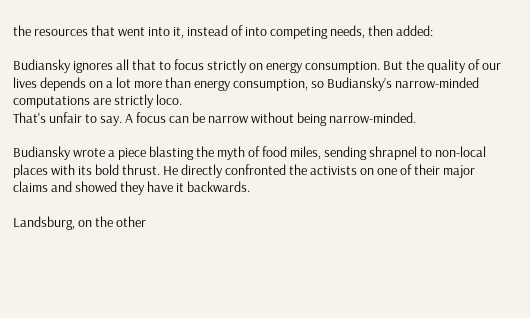the resources that went into it, instead of into competing needs, then added:

Budiansky ignores all that to focus strictly on energy consumption. But the quality of our lives depends on a lot more than energy consumption, so Budiansky’s narrow-minded computations are strictly loco.
That's unfair to say. A focus can be narrow without being narrow-minded.

Budiansky wrote a piece blasting the myth of food miles, sending shrapnel to non-local places with its bold thrust. He directly confronted the activists on one of their major claims and showed they have it backwards.

Landsburg, on the other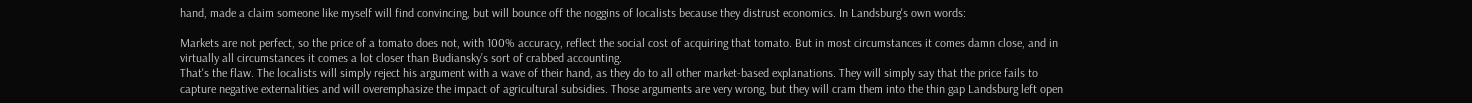hand, made a claim someone like myself will find convincing, but will bounce off the noggins of localists because they distrust economics. In Landsburg's own words:

Markets are not perfect, so the price of a tomato does not, with 100% accuracy, reflect the social cost of acquiring that tomato. But in most circumstances it comes damn close, and in virtually all circumstances it comes a lot closer than Budiansky’s sort of crabbed accounting.
That's the flaw. The localists will simply reject his argument with a wave of their hand, as they do to all other market-based explanations. They will simply say that the price fails to capture negative externalities and will overemphasize the impact of agricultural subsidies. Those arguments are very wrong, but they will cram them into the thin gap Landsburg left open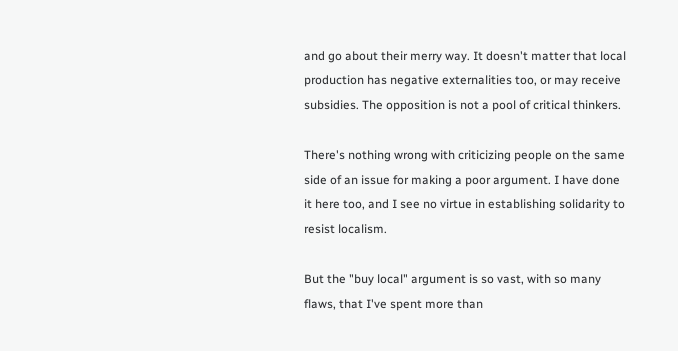and go about their merry way. It doesn't matter that local production has negative externalities too, or may receive subsidies. The opposition is not a pool of critical thinkers.

There's nothing wrong with criticizing people on the same side of an issue for making a poor argument. I have done it here too, and I see no virtue in establishing solidarity to resist localism.

But the "buy local" argument is so vast, with so many flaws, that I've spent more than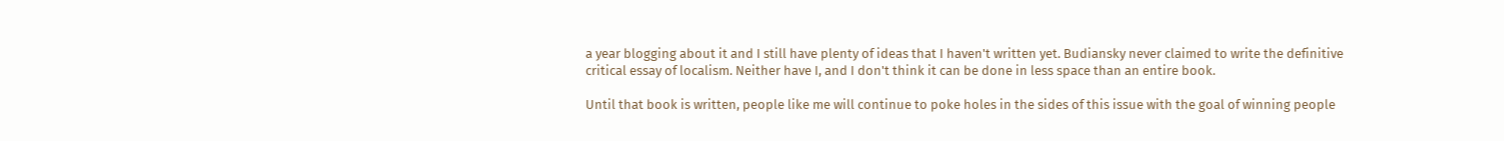a year blogging about it and I still have plenty of ideas that I haven't written yet. Budiansky never claimed to write the definitive critical essay of localism. Neither have I, and I don't think it can be done in less space than an entire book.

Until that book is written, people like me will continue to poke holes in the sides of this issue with the goal of winning people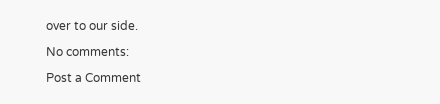over to our side.

No comments:

Post a Comment